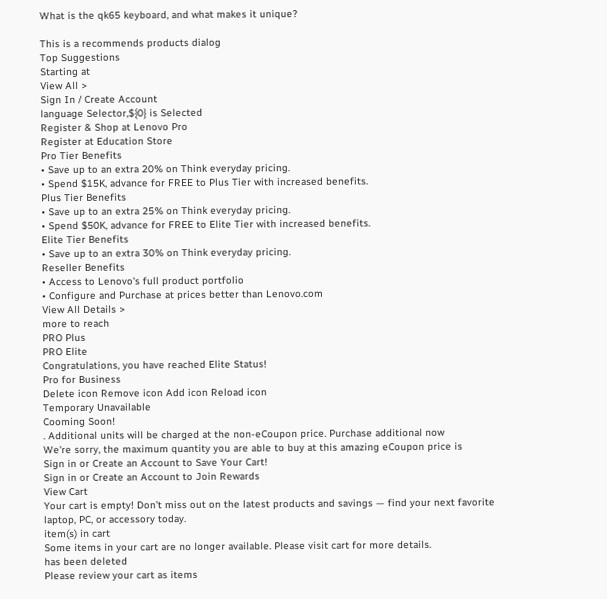What is the qk65 keyboard, and what makes it unique?

This is a recommends products dialog
Top Suggestions
Starting at
View All >
Sign In / Create Account
language Selector,${0} is Selected
Register & Shop at Lenovo Pro
Register at Education Store
Pro Tier Benefits
• Save up to an extra 20% on Think everyday pricing.
• Spend $15K, advance for FREE to Plus Tier with increased benefits.
Plus Tier Benefits
• Save up to an extra 25% on Think everyday pricing.
• Spend $50K, advance for FREE to Elite Tier with increased benefits.
Elite Tier Benefits
• Save up to an extra 30% on Think everyday pricing.
Reseller Benefits
• Access to Lenovo's full product portfolio
• Configure and Purchase at prices better than Lenovo.com
View All Details >
more to reach
PRO Plus
PRO Elite
Congratulations, you have reached Elite Status!
Pro for Business
Delete icon Remove icon Add icon Reload icon
Temporary Unavailable
Cooming Soon!
. Additional units will be charged at the non-eCoupon price. Purchase additional now
We're sorry, the maximum quantity you are able to buy at this amazing eCoupon price is
Sign in or Create an Account to Save Your Cart!
Sign in or Create an Account to Join Rewards
View Cart
Your cart is empty! Don’t miss out on the latest products and savings — find your next favorite laptop, PC, or accessory today.
item(s) in cart
Some items in your cart are no longer available. Please visit cart for more details.
has been deleted
Please review your cart as items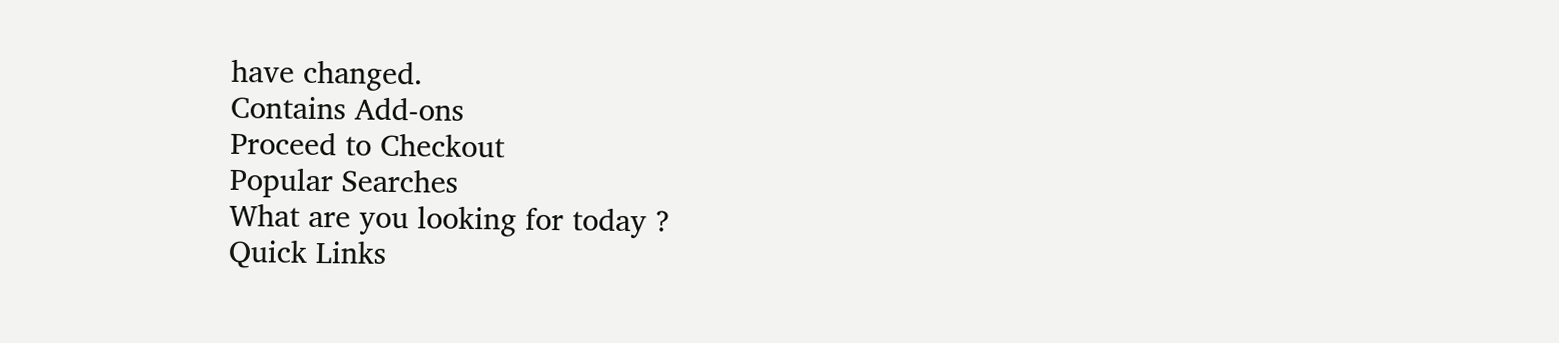have changed.
Contains Add-ons
Proceed to Checkout
Popular Searches
What are you looking for today ?
Quick Links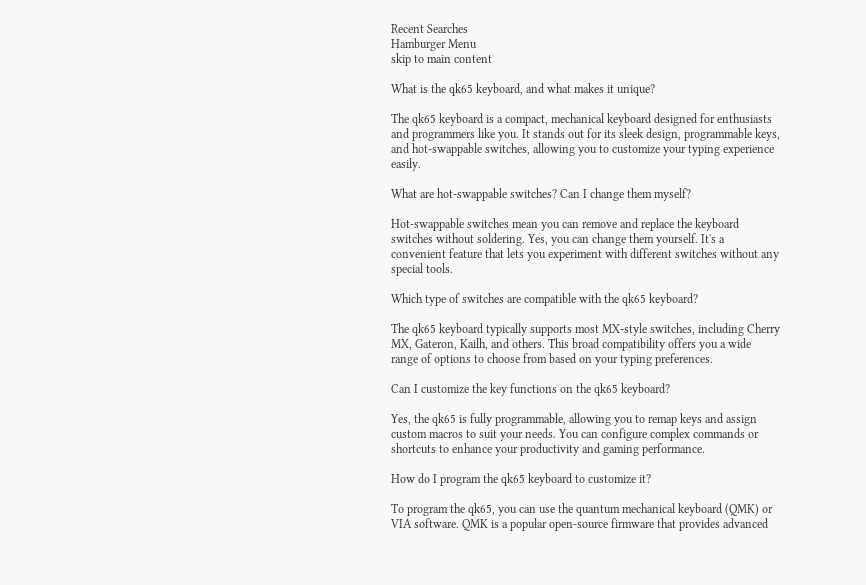Recent Searches
Hamburger Menu
skip to main content

What is the qk65 keyboard, and what makes it unique?

The qk65 keyboard is a compact, mechanical keyboard designed for enthusiasts and programmers like you. It stands out for its sleek design, programmable keys, and hot-swappable switches, allowing you to customize your typing experience easily.

What are hot-swappable switches? Can I change them myself?

Hot-swappable switches mean you can remove and replace the keyboard switches without soldering. Yes, you can change them yourself. It's a convenient feature that lets you experiment with different switches without any special tools.

Which type of switches are compatible with the qk65 keyboard?

The qk65 keyboard typically supports most MX-style switches, including Cherry MX, Gateron, Kailh, and others. This broad compatibility offers you a wide range of options to choose from based on your typing preferences.

Can I customize the key functions on the qk65 keyboard?

Yes, the qk65 is fully programmable, allowing you to remap keys and assign custom macros to suit your needs. You can configure complex commands or shortcuts to enhance your productivity and gaming performance.

How do I program the qk65 keyboard to customize it?

To program the qk65, you can use the quantum mechanical keyboard (QMK) or VIA software. QMK is a popular open-source firmware that provides advanced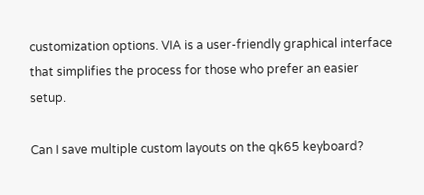customization options. VIA is a user-friendly graphical interface that simplifies the process for those who prefer an easier setup.

Can I save multiple custom layouts on the qk65 keyboard?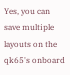Yes, you can save multiple layouts on the qk65's onboard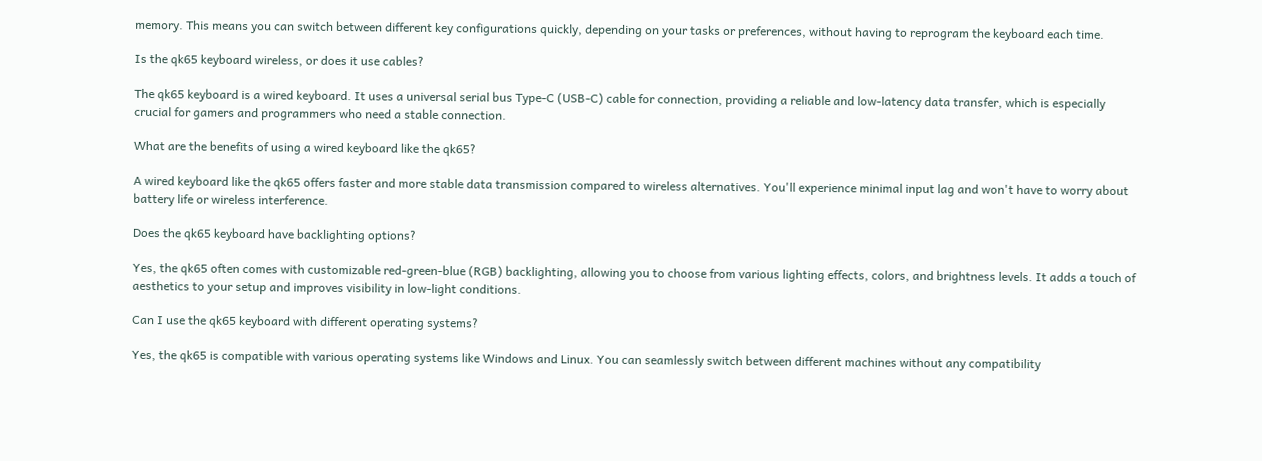memory. This means you can switch between different key configurations quickly, depending on your tasks or preferences, without having to reprogram the keyboard each time.

Is the qk65 keyboard wireless, or does it use cables?

The qk65 keyboard is a wired keyboard. It uses a universal serial bus Type-C (USB-C) cable for connection, providing a reliable and low-latency data transfer, which is especially crucial for gamers and programmers who need a stable connection.

What are the benefits of using a wired keyboard like the qk65?

A wired keyboard like the qk65 offers faster and more stable data transmission compared to wireless alternatives. You'll experience minimal input lag and won't have to worry about battery life or wireless interference.

Does the qk65 keyboard have backlighting options?

Yes, the qk65 often comes with customizable red-green-blue (RGB) backlighting, allowing you to choose from various lighting effects, colors, and brightness levels. It adds a touch of aesthetics to your setup and improves visibility in low-light conditions.

Can I use the qk65 keyboard with different operating systems?

Yes, the qk65 is compatible with various operating systems like Windows and Linux. You can seamlessly switch between different machines without any compatibility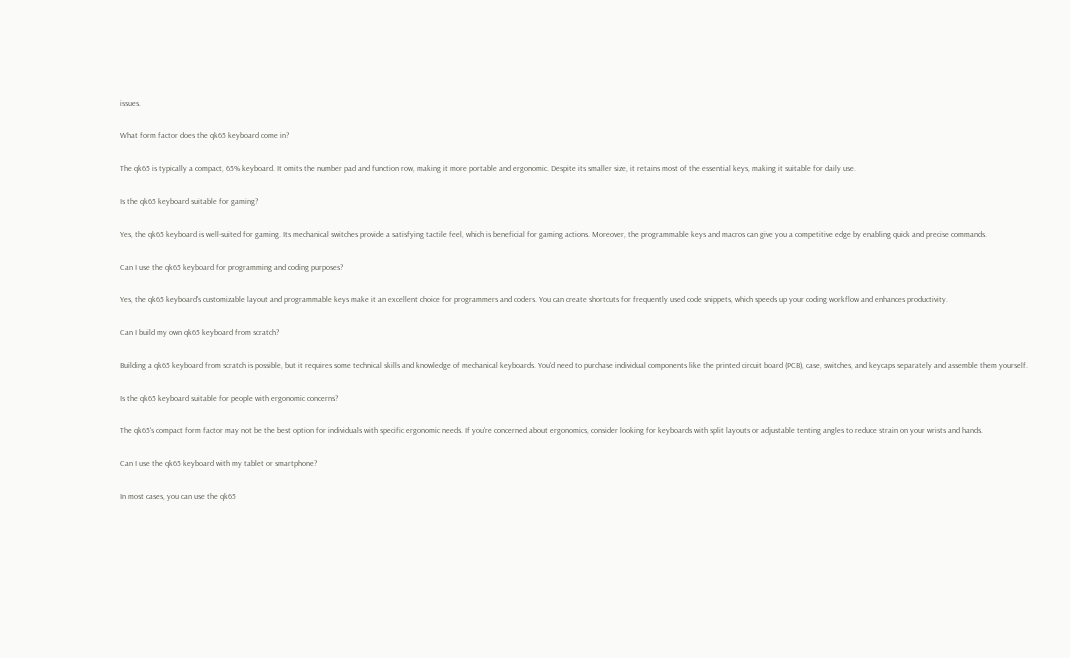issues.

What form factor does the qk65 keyboard come in?

The qk65 is typically a compact, 65% keyboard. It omits the number pad and function row, making it more portable and ergonomic. Despite its smaller size, it retains most of the essential keys, making it suitable for daily use.

Is the qk65 keyboard suitable for gaming?

Yes, the qk65 keyboard is well-suited for gaming. Its mechanical switches provide a satisfying tactile feel, which is beneficial for gaming actions. Moreover, the programmable keys and macros can give you a competitive edge by enabling quick and precise commands.

Can I use the qk65 keyboard for programming and coding purposes?

Yes, the qk65 keyboard's customizable layout and programmable keys make it an excellent choice for programmers and coders. You can create shortcuts for frequently used code snippets, which speeds up your coding workflow and enhances productivity.

Can I build my own qk65 keyboard from scratch?

Building a qk65 keyboard from scratch is possible, but it requires some technical skills and knowledge of mechanical keyboards. You'd need to purchase individual components like the printed circuit board (PCB), case, switches, and keycaps separately and assemble them yourself.

Is the qk65 keyboard suitable for people with ergonomic concerns?

The qk65's compact form factor may not be the best option for individuals with specific ergonomic needs. If you're concerned about ergonomics, consider looking for keyboards with split layouts or adjustable tenting angles to reduce strain on your wrists and hands.

Can I use the qk65 keyboard with my tablet or smartphone?

In most cases, you can use the qk65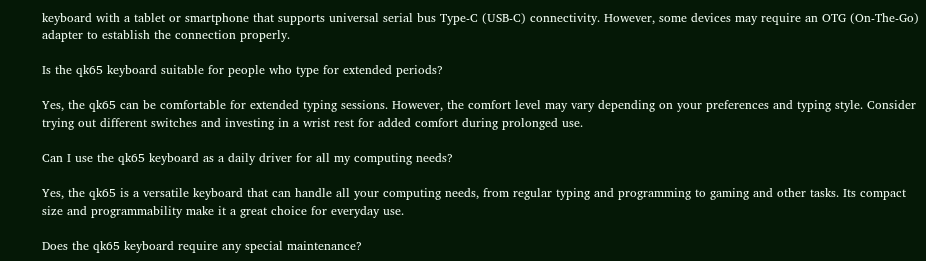keyboard with a tablet or smartphone that supports universal serial bus Type-C (USB-C) connectivity. However, some devices may require an OTG (On-The-Go) adapter to establish the connection properly.

Is the qk65 keyboard suitable for people who type for extended periods?

Yes, the qk65 can be comfortable for extended typing sessions. However, the comfort level may vary depending on your preferences and typing style. Consider trying out different switches and investing in a wrist rest for added comfort during prolonged use.

Can I use the qk65 keyboard as a daily driver for all my computing needs?

Yes, the qk65 is a versatile keyboard that can handle all your computing needs, from regular typing and programming to gaming and other tasks. Its compact size and programmability make it a great choice for everyday use.

Does the qk65 keyboard require any special maintenance?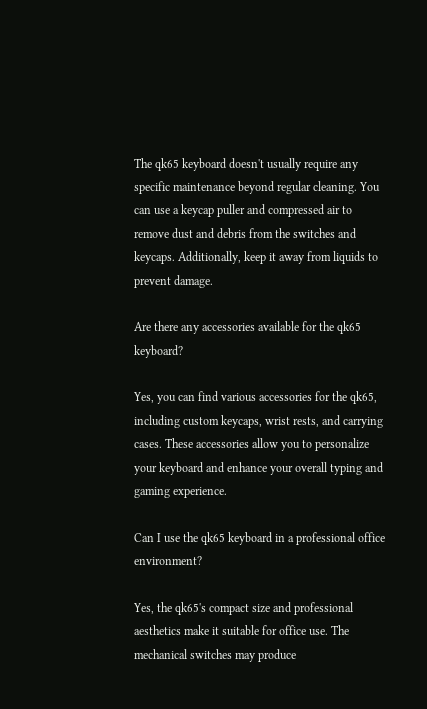The qk65 keyboard doesn't usually require any specific maintenance beyond regular cleaning. You can use a keycap puller and compressed air to remove dust and debris from the switches and keycaps. Additionally, keep it away from liquids to prevent damage.

Are there any accessories available for the qk65 keyboard?

Yes, you can find various accessories for the qk65, including custom keycaps, wrist rests, and carrying cases. These accessories allow you to personalize your keyboard and enhance your overall typing and gaming experience.

Can I use the qk65 keyboard in a professional office environment?

Yes, the qk65's compact size and professional aesthetics make it suitable for office use. The mechanical switches may produce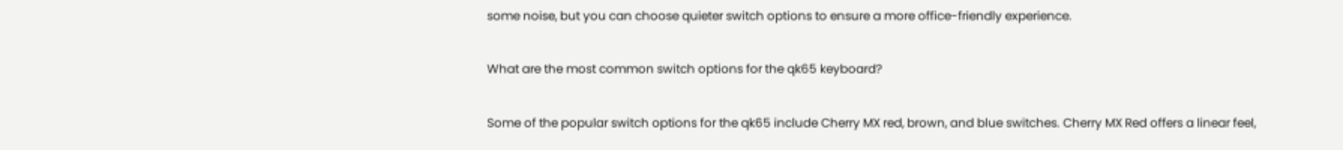some noise, but you can choose quieter switch options to ensure a more office-friendly experience.

What are the most common switch options for the qk65 keyboard?

Some of the popular switch options for the qk65 include Cherry MX red, brown, and blue switches. Cherry MX Red offers a linear feel,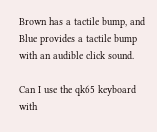Brown has a tactile bump, and Blue provides a tactile bump with an audible click sound.

Can I use the qk65 keyboard with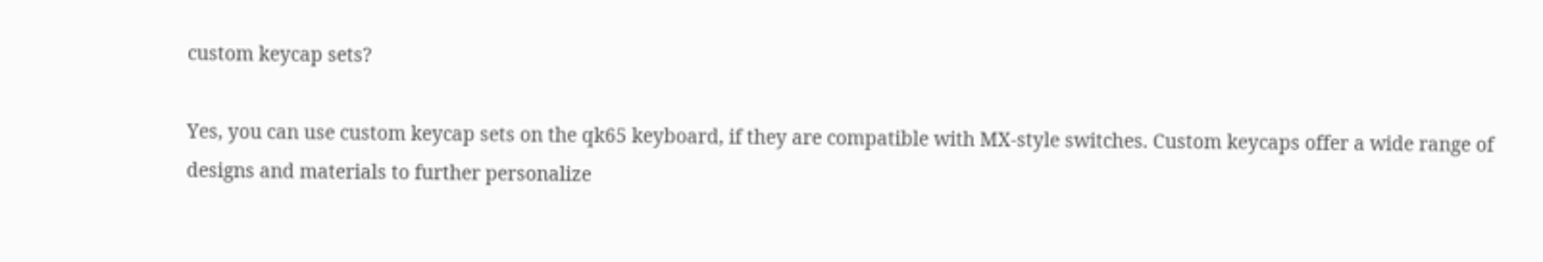custom keycap sets?

Yes, you can use custom keycap sets on the qk65 keyboard, if they are compatible with MX-style switches. Custom keycaps offer a wide range of designs and materials to further personalize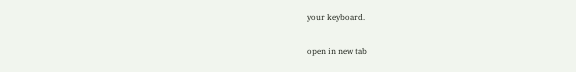your keyboard.

open in new tab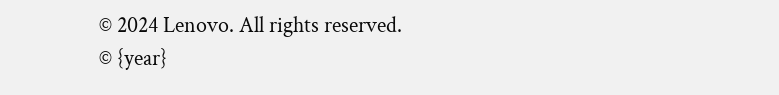© 2024 Lenovo. All rights reserved.
© {year}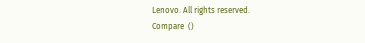Lenovo. All rights reserved.
Compare  ()